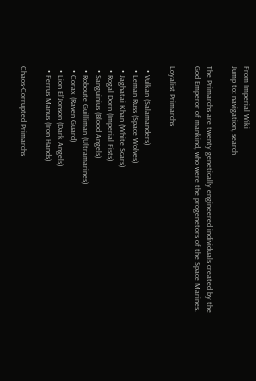From Imperial Wiki
Jump to: navigation, search

The Primarchs are twenty genetically engineered individuals created by the God Emperor of mankind, who were the progenetors of the Space Marines.

Loyalist Primarchs

  • Vulkan (Salamanders)
  • Leman Russ (Space Wolves)
  • Jaghatai Khan (White Scars)
  • Rogal Dorn (Imperial Fists)
  • Sanguinius (Blood Angels)
  • Roboute Guilliman (Ultramarines)
  • Corax (Raven Guard)
  • Lion El'Jonson (Dark Angels)
  • Ferrus Manus (Iron Hands)

Chaos-Corrupted Primarchs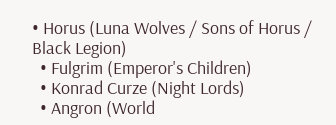• Horus (Luna Wolves / Sons of Horus / Black Legion)
  • Fulgrim (Emperor's Children)
  • Konrad Curze (Night Lords)
  • Angron (World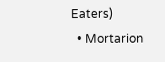Eaters)
  • Mortarion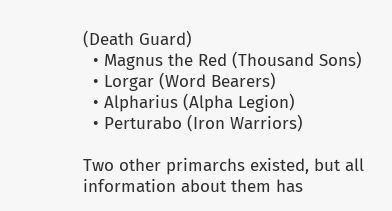(Death Guard)
  • Magnus the Red (Thousand Sons)
  • Lorgar (Word Bearers)
  • Alpharius (Alpha Legion)
  • Perturabo (Iron Warriors)

Two other primarchs existed, but all information about them has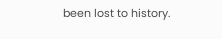been lost to history.